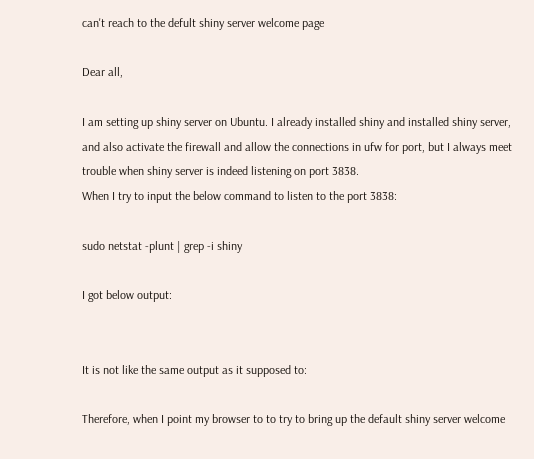can't reach to the defult shiny server welcome page

Dear all,

I am setting up shiny server on Ubuntu. I already installed shiny and installed shiny server, and also activate the firewall and allow the connections in ufw for port, but I always meet trouble when shiny server is indeed listening on port 3838.
When I try to input the below command to listen to the port 3838:

sudo netstat -plunt | grep -i shiny

I got below output:


It is not like the same output as it supposed to:

Therefore, when I point my browser to to try to bring up the default shiny server welcome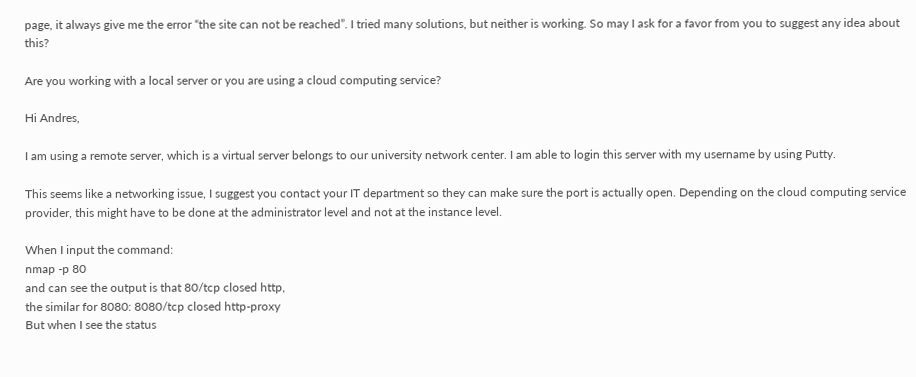page, it always give me the error “the site can not be reached”. I tried many solutions, but neither is working. So may I ask for a favor from you to suggest any idea about this?

Are you working with a local server or you are using a cloud computing service?

Hi Andres,

I am using a remote server, which is a virtual server belongs to our university network center. I am able to login this server with my username by using Putty.

This seems like a networking issue, I suggest you contact your IT department so they can make sure the port is actually open. Depending on the cloud computing service provider, this might have to be done at the administrator level and not at the instance level.

When I input the command:
nmap -p 80
and can see the output is that 80/tcp closed http,
the similar for 8080: 8080/tcp closed http-proxy
But when I see the status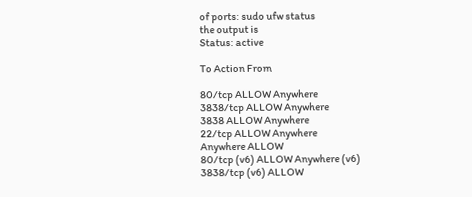of ports: sudo ufw status
the output is
Status: active

To Action From

80/tcp ALLOW Anywhere
3838/tcp ALLOW Anywhere
3838 ALLOW Anywhere
22/tcp ALLOW Anywhere
Anywhere ALLOW
80/tcp (v6) ALLOW Anywhere (v6)
3838/tcp (v6) ALLOW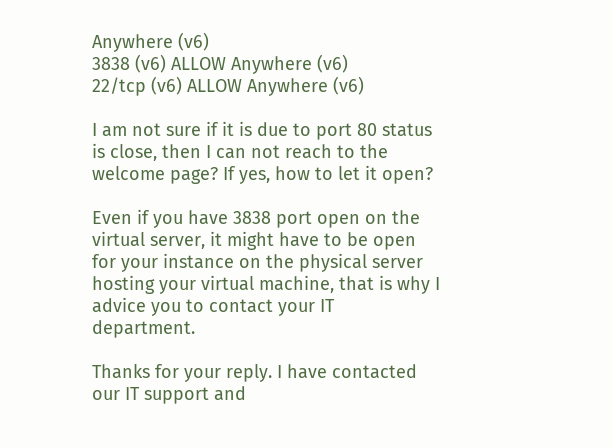Anywhere (v6)
3838 (v6) ALLOW Anywhere (v6)
22/tcp (v6) ALLOW Anywhere (v6)

I am not sure if it is due to port 80 status is close, then I can not reach to the welcome page? If yes, how to let it open?

Even if you have 3838 port open on the virtual server, it might have to be open for your instance on the physical server hosting your virtual machine, that is why I advice you to contact your IT department.

Thanks for your reply. I have contacted our IT support and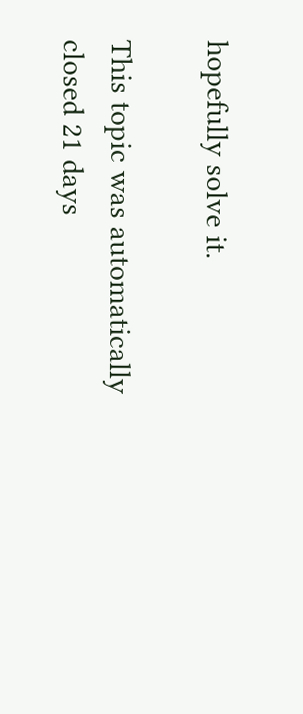hopefully solve it.

This topic was automatically closed 21 days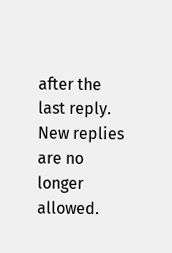after the last reply. New replies are no longer allowed.